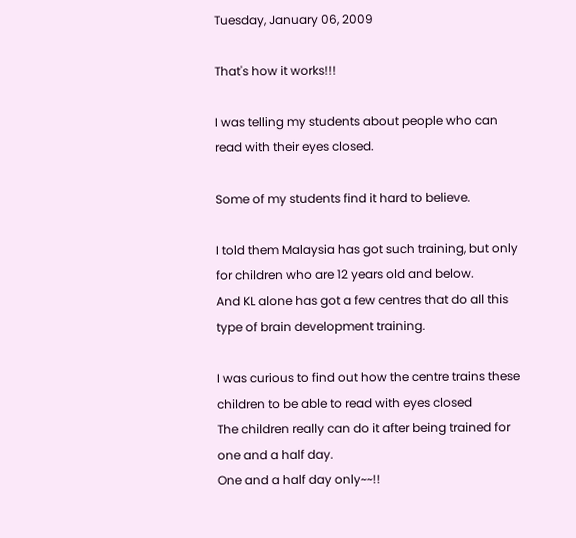Tuesday, January 06, 2009

That's how it works!!!

I was telling my students about people who can read with their eyes closed.

Some of my students find it hard to believe.

I told them Malaysia has got such training, but only for children who are 12 years old and below.
And KL alone has got a few centres that do all this type of brain development training.

I was curious to find out how the centre trains these children to be able to read with eyes closed
The children really can do it after being trained for one and a half day.
One and a half day only~~!!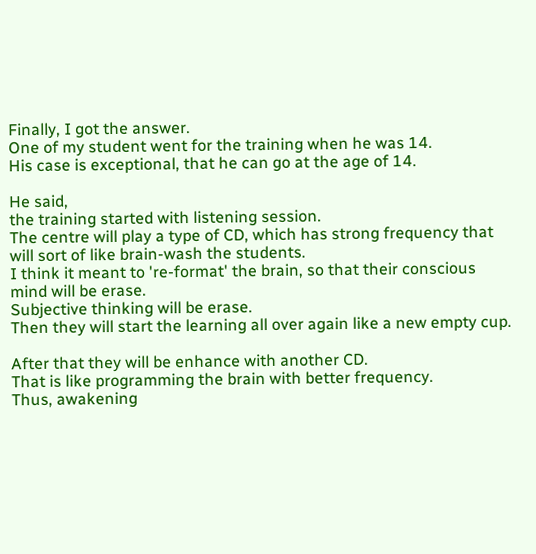Finally, I got the answer.
One of my student went for the training when he was 14.
His case is exceptional, that he can go at the age of 14.

He said,
the training started with listening session.
The centre will play a type of CD, which has strong frequency that will sort of like brain-wash the students.
I think it meant to 're-format' the brain, so that their conscious mind will be erase.
Subjective thinking will be erase.
Then they will start the learning all over again like a new empty cup.

After that they will be enhance with another CD.
That is like programming the brain with better frequency.
Thus, awakening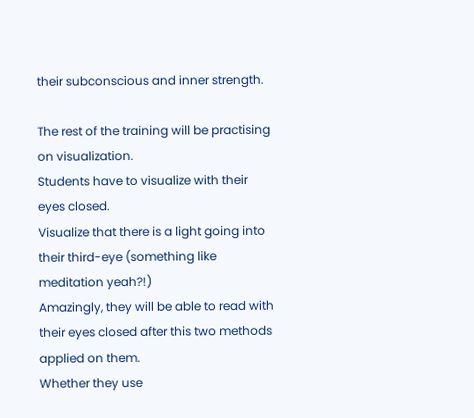their subconscious and inner strength.

The rest of the training will be practising on visualization.
Students have to visualize with their eyes closed.
Visualize that there is a light going into their third-eye (something like meditation yeah?!)
Amazingly, they will be able to read with their eyes closed after this two methods applied on them.
Whether they use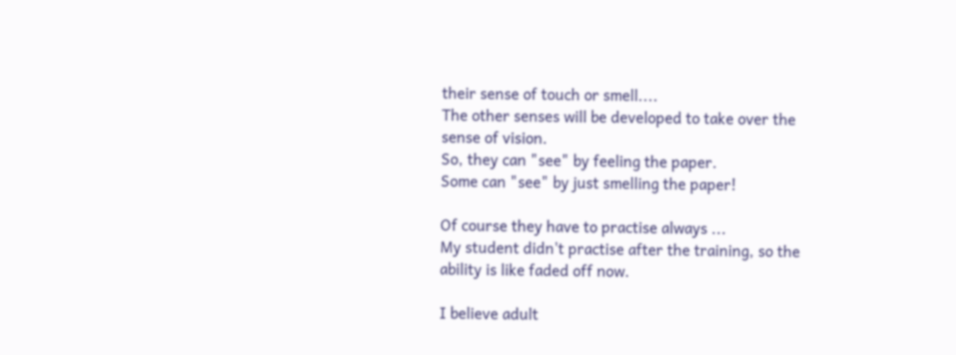their sense of touch or smell....
The other senses will be developed to take over the sense of vision.
So, they can "see" by feeling the paper.
Some can "see" by just smelling the paper!

Of course they have to practise always ...
My student didn't practise after the training, so the ability is like faded off now.

I believe adult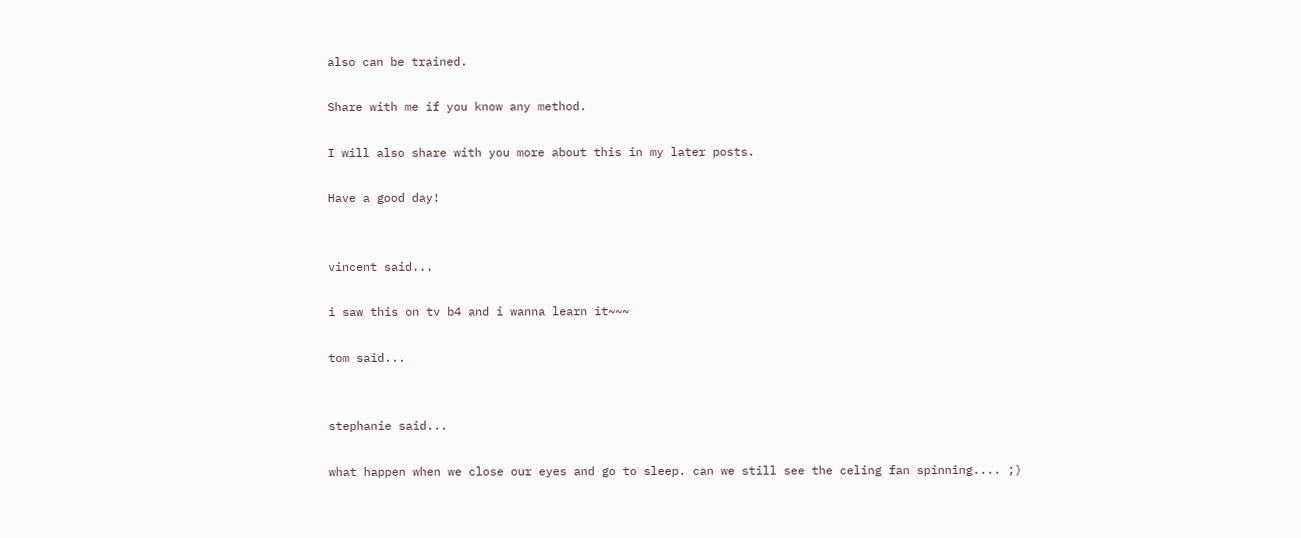also can be trained.

Share with me if you know any method.

I will also share with you more about this in my later posts.

Have a good day!


vincent said...

i saw this on tv b4 and i wanna learn it~~~

tom said...


stephanie said...

what happen when we close our eyes and go to sleep. can we still see the celing fan spinning.... ;)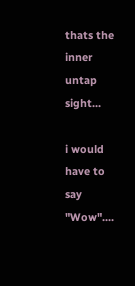thats the inner untap sight...

i would have to say "Wow"....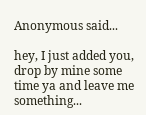Anonymous said...

hey, I just added you, drop by mine some time ya and leave me something...